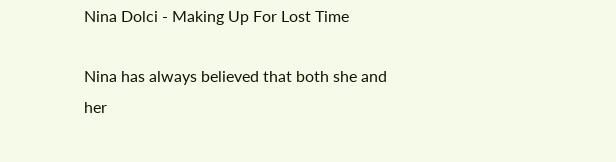Nina Dolci - Making Up For Lost Time

Nina has always believed that both she and her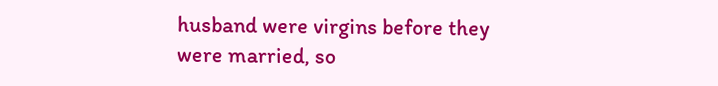husband were virgins before they were married, so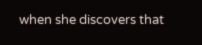when she discovers that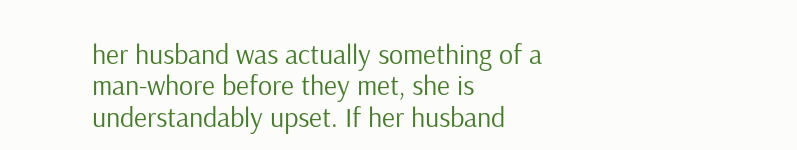her husband was actually something of a man-whore before they met, she is understandably upset. If her husband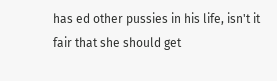has ed other pussies in his life, isn't it fair that she should get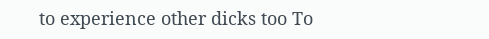to experience other dicks too To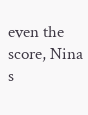even the score, Nina s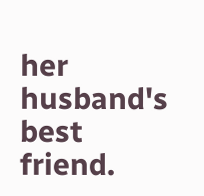her husband's best friend.